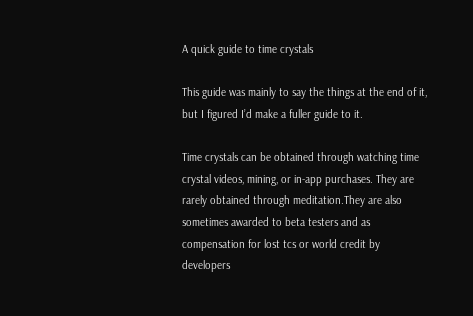A quick guide to time crystals

This guide was mainly to say the things at the end of it, but I figured I’d make a fuller guide to it.

Time crystals can be obtained through watching time crystal videos, mining, or in-app purchases. They are rarely obtained through meditation.They are also sometimes awarded to beta testers and as compensation for lost tcs or world credit by developers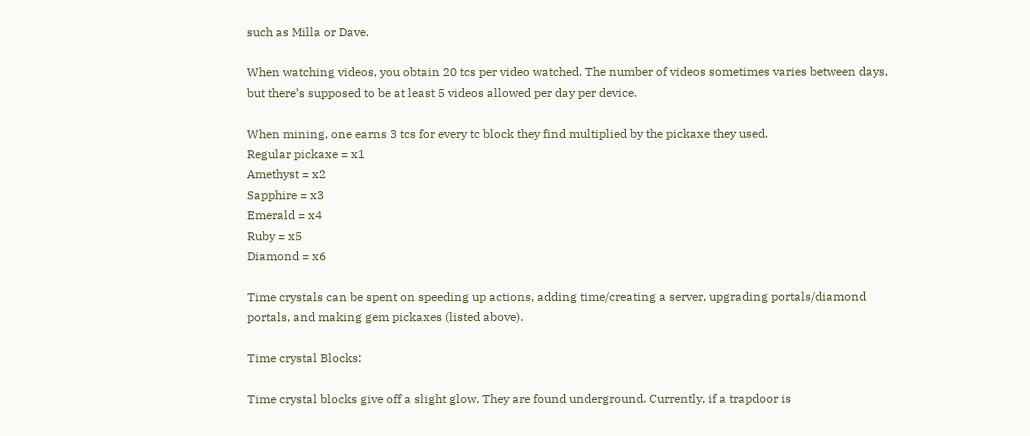such as Milla or Dave.

When watching videos, you obtain 20 tcs per video watched. The number of videos sometimes varies between days, but there’s supposed to be at least 5 videos allowed per day per device.

When mining, one earns 3 tcs for every tc block they find multiplied by the pickaxe they used.
Regular pickaxe = x1
Amethyst = x2
Sapphire = x3
Emerald = x4
Ruby = x5
Diamond = x6

Time crystals can be spent on speeding up actions, adding time/creating a server, upgrading portals/diamond portals, and making gem pickaxes (listed above).

Time crystal Blocks:

Time crystal blocks give off a slight glow. They are found underground. Currently, if a trapdoor is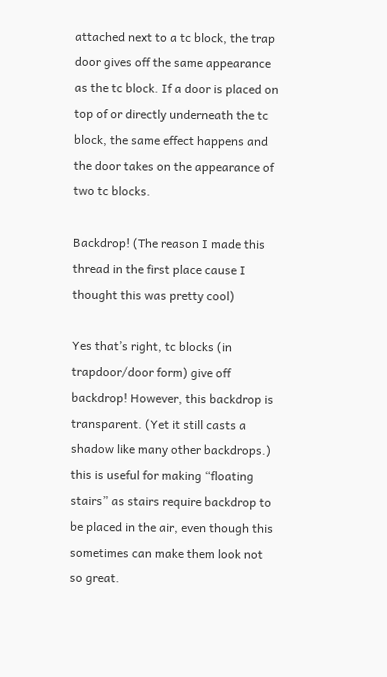attached next to a tc block, the trap door gives off the same appearance as the tc block. If a door is placed on top of or directly underneath the tc block, the same effect happens and the door takes on the appearance of two tc blocks.

Backdrop! (The reason I made this thread in the first place cause I thought this was pretty cool)

Yes that’s right, tc blocks (in trapdoor/door form) give off backdrop! However, this backdrop is transparent. (Yet it still casts a shadow like many other backdrops.) this is useful for making “floating stairs” as stairs require backdrop to be placed in the air, even though this sometimes can make them look not so great.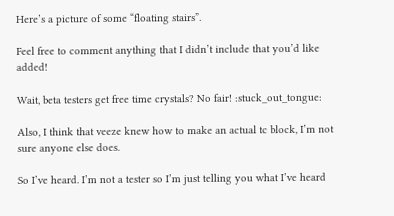Here’s a picture of some “floating stairs”.

Feel free to comment anything that I didn’t include that you’d like added!

Wait, beta testers get free time crystals? No fair! :stuck_out_tongue:

Also, I think that veeze knew how to make an actual tc block, I’m not sure anyone else does.

So I’ve heard. I’m not a tester so I’m just telling you what I’ve heard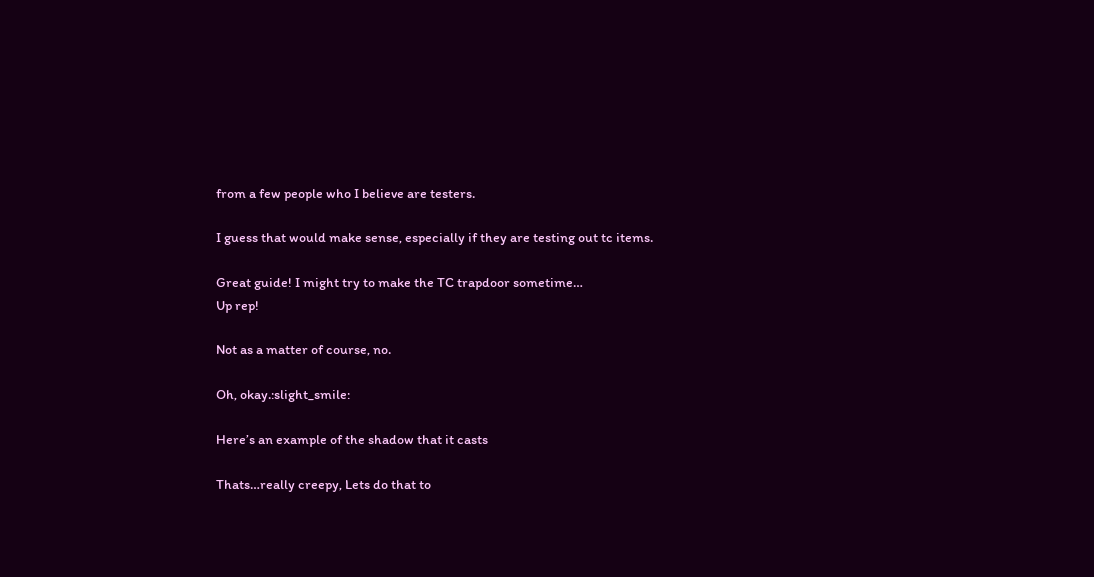from a few people who I believe are testers.

I guess that would make sense, especially if they are testing out tc items.

Great guide! I might try to make the TC trapdoor sometime…
Up rep!

Not as a matter of course, no.

Oh, okay.:slight_smile:

Here’s an example of the shadow that it casts

Thats…really creepy, Lets do that to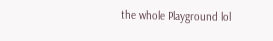the whole Playground lol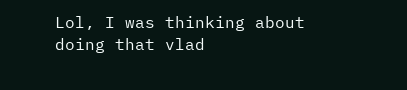Lol, I was thinking about doing that vlad